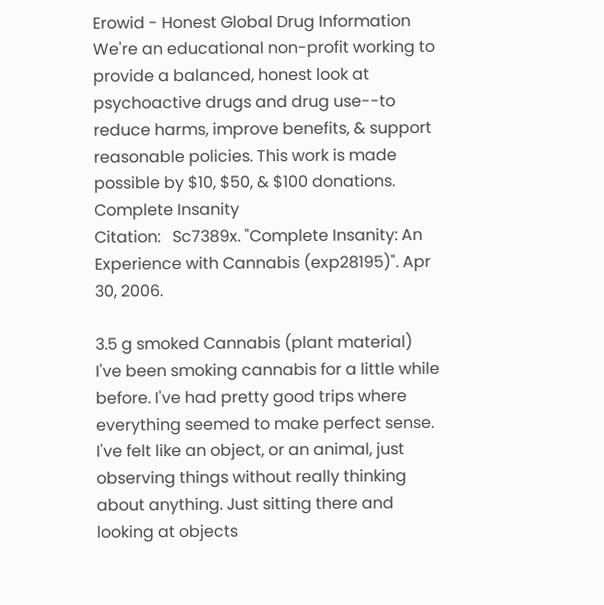Erowid - Honest Global Drug Information
We're an educational non-profit working to provide a balanced, honest look at
psychoactive drugs and drug use--to reduce harms, improve benefits, & support
reasonable policies. This work is made possible by $10, $50, & $100 donations.
Complete Insanity
Citation:   Sc7389x. "Complete Insanity: An Experience with Cannabis (exp28195)". Apr 30, 2006.

3.5 g smoked Cannabis (plant material)
I've been smoking cannabis for a little while before. I've had pretty good trips where everything seemed to make perfect sense. I've felt like an object, or an animal, just observing things without really thinking about anything. Just sitting there and looking at objects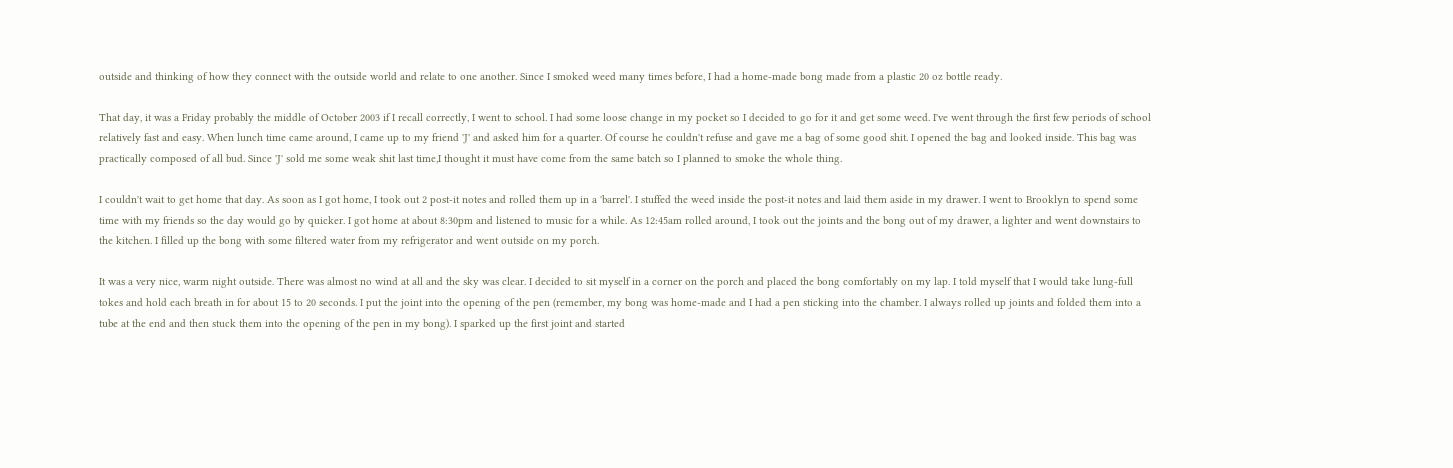outside and thinking of how they connect with the outside world and relate to one another. Since I smoked weed many times before, I had a home-made bong made from a plastic 20 oz bottle ready.

That day, it was a Friday probably the middle of October 2003 if I recall correctly, I went to school. I had some loose change in my pocket so I decided to go for it and get some weed. I've went through the first few periods of school relatively fast and easy. When lunch time came around, I came up to my friend 'J' and asked him for a quarter. Of course he couldn't refuse and gave me a bag of some good shit. I opened the bag and looked inside. This bag was practically composed of all bud. Since 'J' sold me some weak shit last time,I thought it must have come from the same batch so I planned to smoke the whole thing.

I couldn't wait to get home that day. As soon as I got home, I took out 2 post-it notes and rolled them up in a 'barrel'. I stuffed the weed inside the post-it notes and laid them aside in my drawer. I went to Brooklyn to spend some time with my friends so the day would go by quicker. I got home at about 8:30pm and listened to music for a while. As 12:45am rolled around, I took out the joints and the bong out of my drawer, a lighter and went downstairs to the kitchen. I filled up the bong with some filtered water from my refrigerator and went outside on my porch.

It was a very nice, warm night outside. There was almost no wind at all and the sky was clear. I decided to sit myself in a corner on the porch and placed the bong comfortably on my lap. I told myself that I would take lung-full tokes and hold each breath in for about 15 to 20 seconds. I put the joint into the opening of the pen (remember, my bong was home-made and I had a pen sticking into the chamber. I always rolled up joints and folded them into a tube at the end and then stuck them into the opening of the pen in my bong). I sparked up the first joint and started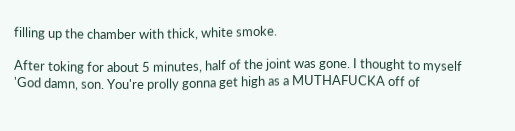filling up the chamber with thick, white smoke.

After toking for about 5 minutes, half of the joint was gone. I thought to myself 'God damn, son. You're prolly gonna get high as a MUTHAFUCKA off of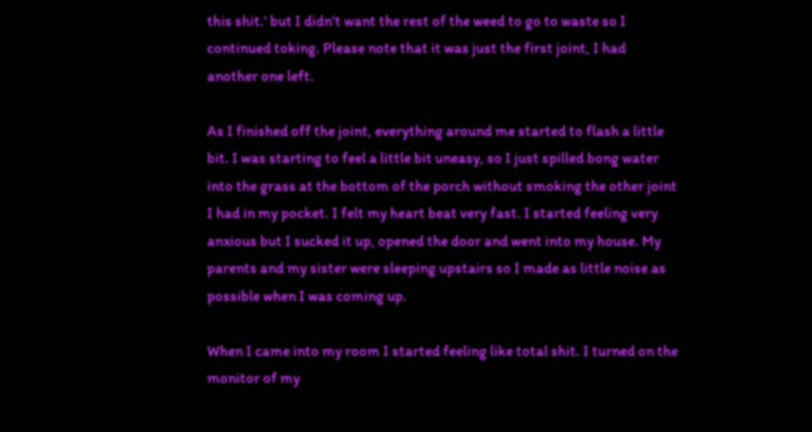this shit.' but I didn't want the rest of the weed to go to waste so I continued toking. Please note that it was just the first joint, I had another one left.

As I finished off the joint, everything around me started to flash a little bit. I was starting to feel a little bit uneasy, so I just spilled bong water into the grass at the bottom of the porch without smoking the other joint I had in my pocket. I felt my heart beat very fast. I started feeling very anxious but I sucked it up, opened the door and went into my house. My parents and my sister were sleeping upstairs so I made as little noise as possible when I was coming up.

When I came into my room I started feeling like total shit. I turned on the monitor of my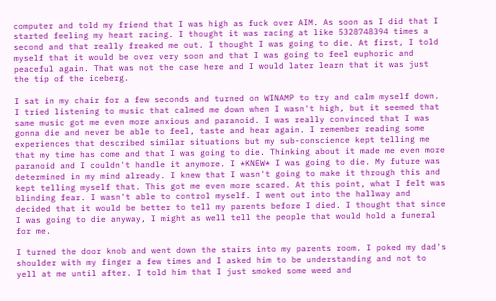computer and told my friend that I was high as fuck over AIM. As soon as I did that I started feeling my heart racing. I thought it was racing at like 5328748394 times a second and that really freaked me out. I thought I was going to die. At first, I told myself that it would be over very soon and that I was going to feel euphoric and peaceful again. That was not the case here and I would later learn that it was just the tip of the iceberg.

I sat in my chair for a few seconds and turned on WINAMP to try and calm myself down. I tried listening to music that calmed me down when I wasn't high, but it seemed that same music got me even more anxious and paranoid. I was really convinced that I was gonna die and never be able to feel, taste and hear again. I remember reading some experiences that described similar situations but my sub-conscience kept telling me that my time has come and that I was going to die. Thinking about it made me even more paranoid and I couldn't handle it anymore. I *KNEW* I was going to die. My future was determined in my mind already. I knew that I wasn't going to make it through this and kept telling myself that. This got me even more scared. At this point, what I felt was blinding fear. I wasn't able to control myself. I went out into the hallway and decided that it would be better to tell my parents before I died. I thought that since I was going to die anyway, I might as well tell the people that would hold a funeral for me.

I turned the door knob and went down the stairs into my parents room. I poked my dad's shoulder with my finger a few times and I asked him to be understanding and not to yell at me until after. I told him that I just smoked some weed and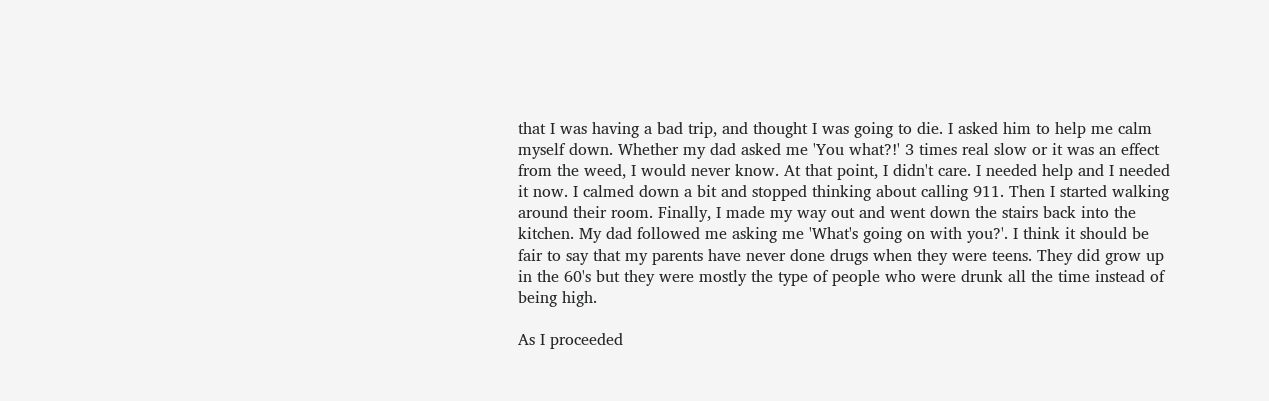that I was having a bad trip, and thought I was going to die. I asked him to help me calm myself down. Whether my dad asked me 'You what?!' 3 times real slow or it was an effect from the weed, I would never know. At that point, I didn't care. I needed help and I needed it now. I calmed down a bit and stopped thinking about calling 911. Then I started walking around their room. Finally, I made my way out and went down the stairs back into the kitchen. My dad followed me asking me 'What's going on with you?'. I think it should be fair to say that my parents have never done drugs when they were teens. They did grow up in the 60's but they were mostly the type of people who were drunk all the time instead of being high.

As I proceeded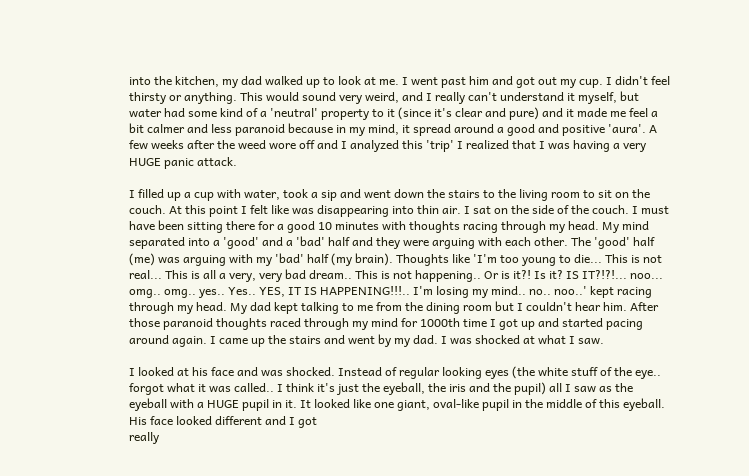into the kitchen, my dad walked up to look at me. I went past him and got out my cup. I didn't feel thirsty or anything. This would sound very weird, and I really can't understand it myself, but water had some kind of a 'neutral' property to it (since it's clear and pure) and it made me feel a bit calmer and less paranoid because in my mind, it spread around a good and positive 'aura'. A few weeks after the weed wore off and I analyzed this 'trip' I realized that I was having a very HUGE panic attack.

I filled up a cup with water, took a sip and went down the stairs to the living room to sit on the couch. At this point I felt like was disappearing into thin air. I sat on the side of the couch. I must have been sitting there for a good 10 minutes with thoughts racing through my head. My mind separated into a 'good' and a 'bad' half and they were arguing with each other. The 'good' half (me) was arguing with my 'bad' half (my brain). Thoughts like 'I'm too young to die... This is not real... This is all a very, very bad dream.. This is not happening.. Or is it?! Is it? IS IT?!?!... noo... omg.. omg.. yes.. Yes.. YES, IT IS HAPPENING!!!.. I'm losing my mind.. no.. noo..' kept racing through my head. My dad kept talking to me from the dining room but I couldn't hear him. After those paranoid thoughts raced through my mind for 1000th time I got up and started pacing around again. I came up the stairs and went by my dad. I was shocked at what I saw.

I looked at his face and was shocked. Instead of regular looking eyes (the white stuff of the eye.. forgot what it was called.. I think it's just the eyeball, the iris and the pupil) all I saw as the eyeball with a HUGE pupil in it. It looked like one giant, oval-like pupil in the middle of this eyeball. His face looked different and I got
really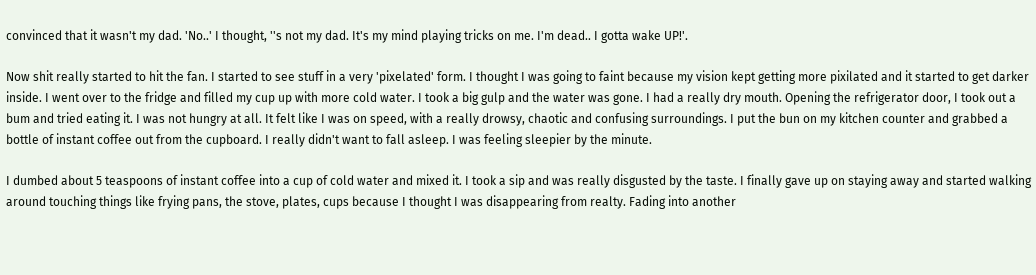convinced that it wasn't my dad. 'No..' I thought, ''s not my dad. It's my mind playing tricks on me. I'm dead.. I gotta wake UP!'.

Now shit really started to hit the fan. I started to see stuff in a very 'pixelated' form. I thought I was going to faint because my vision kept getting more pixilated and it started to get darker inside. I went over to the fridge and filled my cup up with more cold water. I took a big gulp and the water was gone. I had a really dry mouth. Opening the refrigerator door, I took out a bum and tried eating it. I was not hungry at all. It felt like I was on speed, with a really drowsy, chaotic and confusing surroundings. I put the bun on my kitchen counter and grabbed a bottle of instant coffee out from the cupboard. I really didn't want to fall asleep. I was feeling sleepier by the minute.

I dumbed about 5 teaspoons of instant coffee into a cup of cold water and mixed it. I took a sip and was really disgusted by the taste. I finally gave up on staying away and started walking around touching things like frying pans, the stove, plates, cups because I thought I was disappearing from realty. Fading into another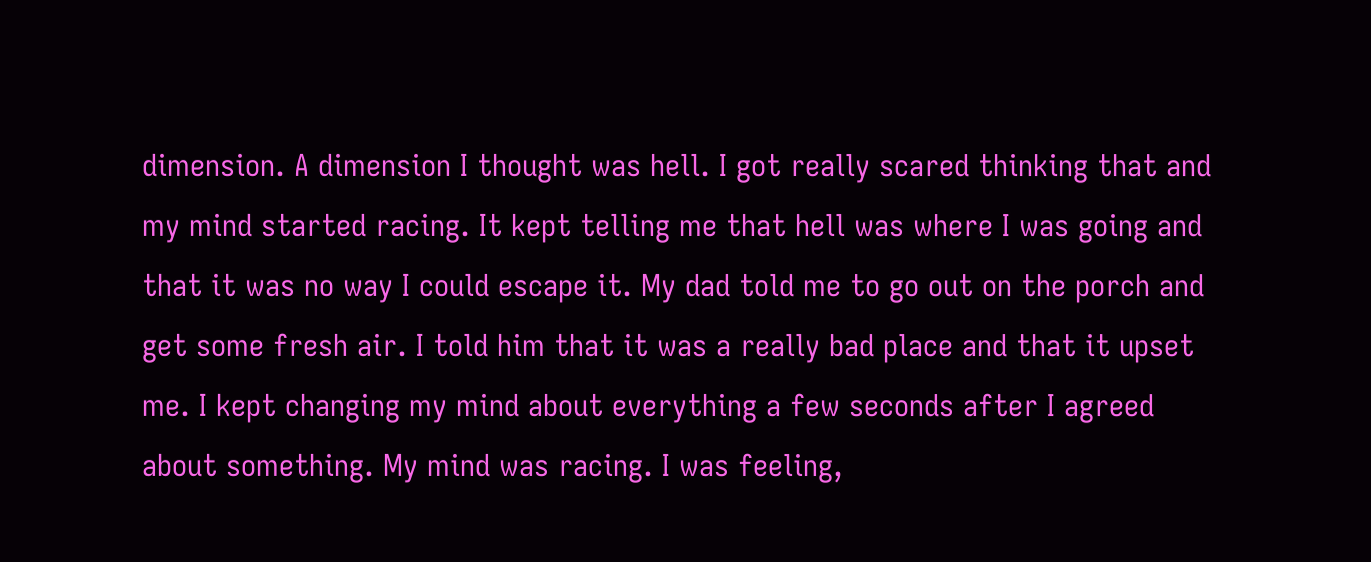dimension. A dimension I thought was hell. I got really scared thinking that and my mind started racing. It kept telling me that hell was where I was going and that it was no way I could escape it. My dad told me to go out on the porch and get some fresh air. I told him that it was a really bad place and that it upset me. I kept changing my mind about everything a few seconds after I agreed about something. My mind was racing. I was feeling,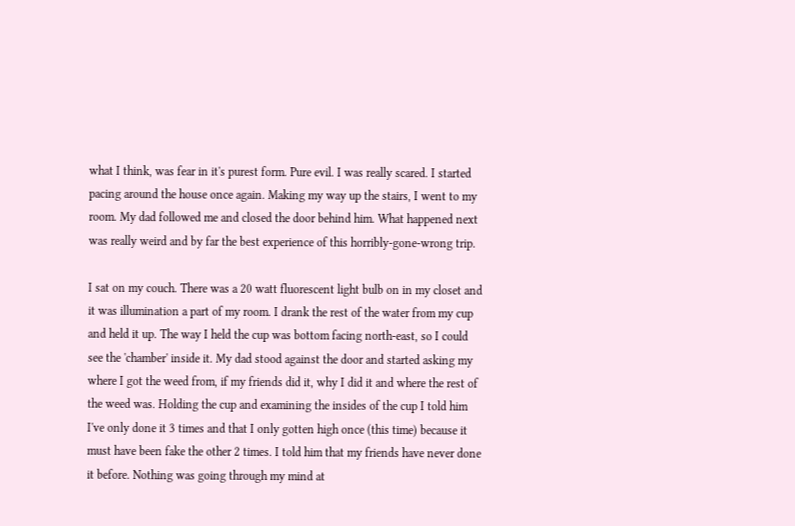what I think, was fear in it's purest form. Pure evil. I was really scared. I started pacing around the house once again. Making my way up the stairs, I went to my room. My dad followed me and closed the door behind him. What happened next was really weird and by far the best experience of this horribly-gone-wrong trip.

I sat on my couch. There was a 20 watt fluorescent light bulb on in my closet and it was illumination a part of my room. I drank the rest of the water from my cup and held it up. The way I held the cup was bottom facing north-east, so I could see the 'chamber' inside it. My dad stood against the door and started asking my where I got the weed from, if my friends did it, why I did it and where the rest of the weed was. Holding the cup and examining the insides of the cup I told him I've only done it 3 times and that I only gotten high once (this time) because it must have been fake the other 2 times. I told him that my friends have never done it before. Nothing was going through my mind at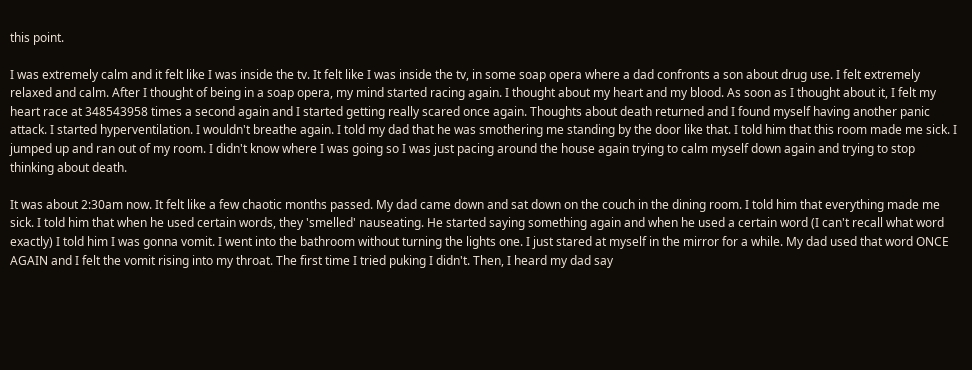this point.

I was extremely calm and it felt like I was inside the tv. It felt like I was inside the tv, in some soap opera where a dad confronts a son about drug use. I felt extremely relaxed and calm. After I thought of being in a soap opera, my mind started racing again. I thought about my heart and my blood. As soon as I thought about it, I felt my heart race at 348543958 times a second again and I started getting really scared once again. Thoughts about death returned and I found myself having another panic attack. I started hyperventilation. I wouldn't breathe again. I told my dad that he was smothering me standing by the door like that. I told him that this room made me sick. I jumped up and ran out of my room. I didn't know where I was going so I was just pacing around the house again trying to calm myself down again and trying to stop thinking about death.

It was about 2:30am now. It felt like a few chaotic months passed. My dad came down and sat down on the couch in the dining room. I told him that everything made me sick. I told him that when he used certain words, they 'smelled' nauseating. He started saying something again and when he used a certain word (I can't recall what word exactly) I told him I was gonna vomit. I went into the bathroom without turning the lights one. I just stared at myself in the mirror for a while. My dad used that word ONCE AGAIN and I felt the vomit rising into my throat. The first time I tried puking I didn't. Then, I heard my dad say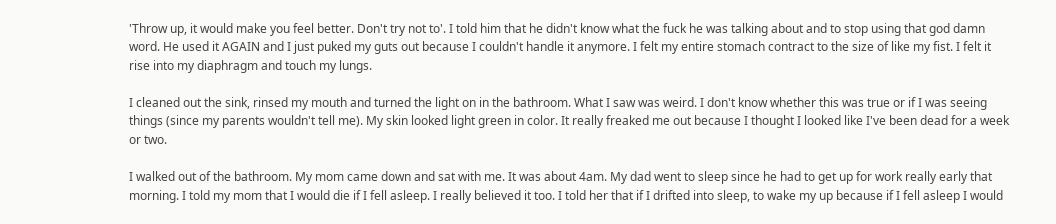'Throw up, it would make you feel better. Don't try not to'. I told him that he didn't know what the fuck he was talking about and to stop using that god damn word. He used it AGAIN and I just puked my guts out because I couldn't handle it anymore. I felt my entire stomach contract to the size of like my fist. I felt it rise into my diaphragm and touch my lungs.

I cleaned out the sink, rinsed my mouth and turned the light on in the bathroom. What I saw was weird. I don't know whether this was true or if I was seeing things (since my parents wouldn't tell me). My skin looked light green in color. It really freaked me out because I thought I looked like I've been dead for a week or two.

I walked out of the bathroom. My mom came down and sat with me. It was about 4am. My dad went to sleep since he had to get up for work really early that morning. I told my mom that I would die if I fell asleep. I really believed it too. I told her that if I drifted into sleep, to wake my up because if I fell asleep I would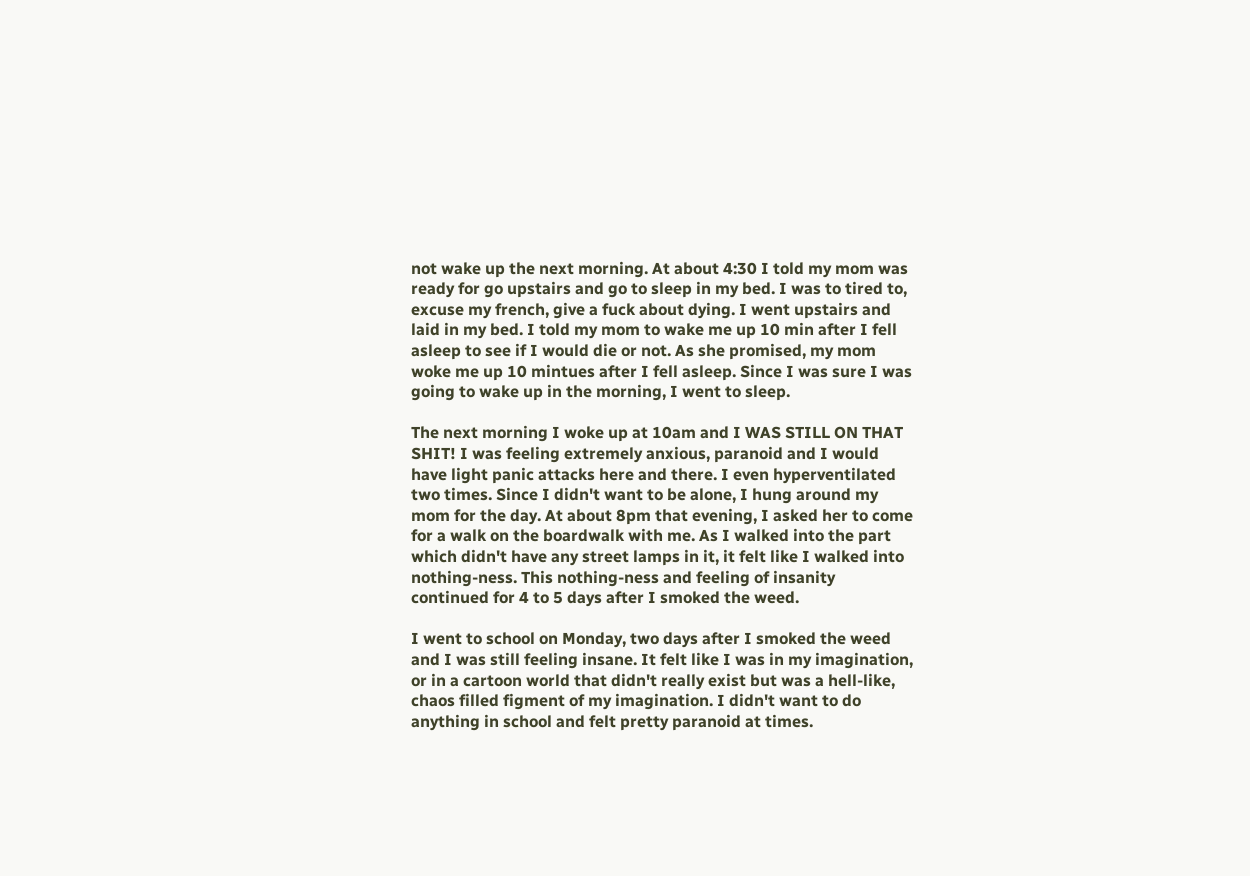not wake up the next morning. At about 4:30 I told my mom was ready for go upstairs and go to sleep in my bed. I was to tired to, excuse my french, give a fuck about dying. I went upstairs and laid in my bed. I told my mom to wake me up 10 min after I fell asleep to see if I would die or not. As she promised, my mom woke me up 10 mintues after I fell asleep. Since I was sure I was going to wake up in the morning, I went to sleep.

The next morning I woke up at 10am and I WAS STILL ON THAT SHIT! I was feeling extremely anxious, paranoid and I would have light panic attacks here and there. I even hyperventilated two times. Since I didn't want to be alone, I hung around my mom for the day. At about 8pm that evening, I asked her to come for a walk on the boardwalk with me. As I walked into the part which didn't have any street lamps in it, it felt like I walked into nothing-ness. This nothing-ness and feeling of insanity continued for 4 to 5 days after I smoked the weed.

I went to school on Monday, two days after I smoked the weed and I was still feeling insane. It felt like I was in my imagination, or in a cartoon world that didn't really exist but was a hell-like, chaos filled figment of my imagination. I didn't want to do anything in school and felt pretty paranoid at times.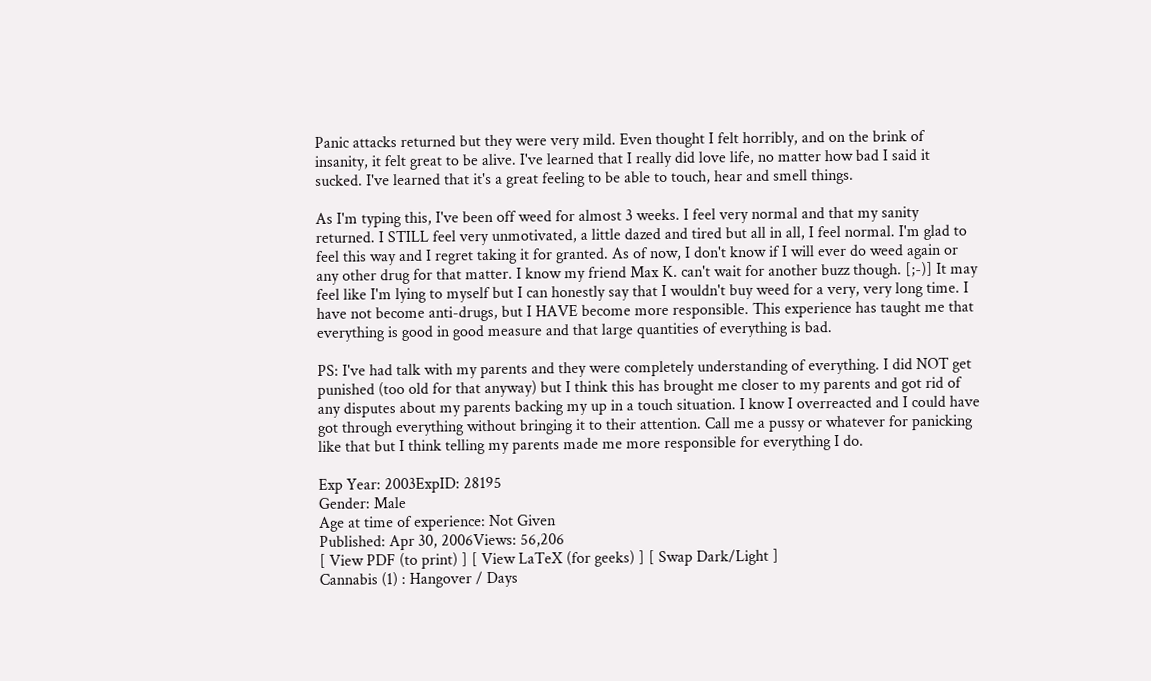Panic attacks returned but they were very mild. Even thought I felt horribly, and on the brink of insanity, it felt great to be alive. I've learned that I really did love life, no matter how bad I said it sucked. I've learned that it's a great feeling to be able to touch, hear and smell things.

As I'm typing this, I've been off weed for almost 3 weeks. I feel very normal and that my sanity returned. I STILL feel very unmotivated, a little dazed and tired but all in all, I feel normal. I'm glad to feel this way and I regret taking it for granted. As of now, I don't know if I will ever do weed again or any other drug for that matter. I know my friend Max K. can't wait for another buzz though. [;-)] It may feel like I'm lying to myself but I can honestly say that I wouldn't buy weed for a very, very long time. I have not become anti-drugs, but I HAVE become more responsible. This experience has taught me that everything is good in good measure and that large quantities of everything is bad.

PS: I've had talk with my parents and they were completely understanding of everything. I did NOT get punished (too old for that anyway) but I think this has brought me closer to my parents and got rid of any disputes about my parents backing my up in a touch situation. I know I overreacted and I could have got through everything without bringing it to their attention. Call me a pussy or whatever for panicking like that but I think telling my parents made me more responsible for everything I do.

Exp Year: 2003ExpID: 28195
Gender: Male
Age at time of experience: Not Given
Published: Apr 30, 2006Views: 56,206
[ View PDF (to print) ] [ View LaTeX (for geeks) ] [ Swap Dark/Light ]
Cannabis (1) : Hangover / Days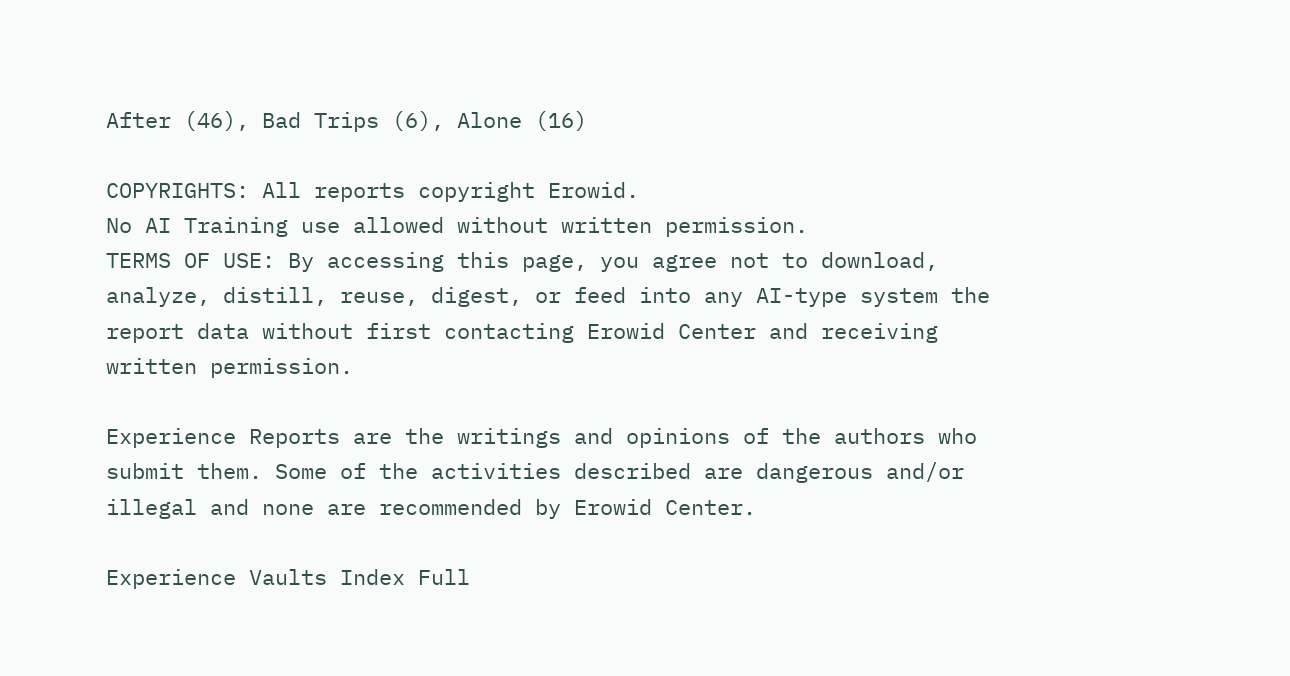After (46), Bad Trips (6), Alone (16)

COPYRIGHTS: All reports copyright Erowid.
No AI Training use allowed without written permission.
TERMS OF USE: By accessing this page, you agree not to download, analyze, distill, reuse, digest, or feed into any AI-type system the report data without first contacting Erowid Center and receiving written permission.

Experience Reports are the writings and opinions of the authors who submit them. Some of the activities described are dangerous and/or illegal and none are recommended by Erowid Center.

Experience Vaults Index Full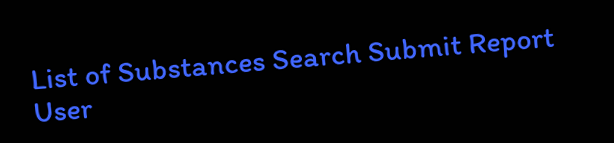List of Substances Search Submit Report User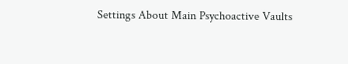Settings About Main Psychoactive Vaults